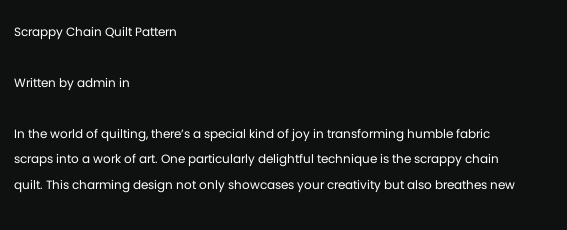Scrappy Chain Quilt Pattern

Written by admin in

In the world of quilting, there’s a special kind of joy in transforming humble fabric scraps into a work of art. One particularly delightful technique is the scrappy chain quilt. This charming design not only showcases your creativity but also breathes new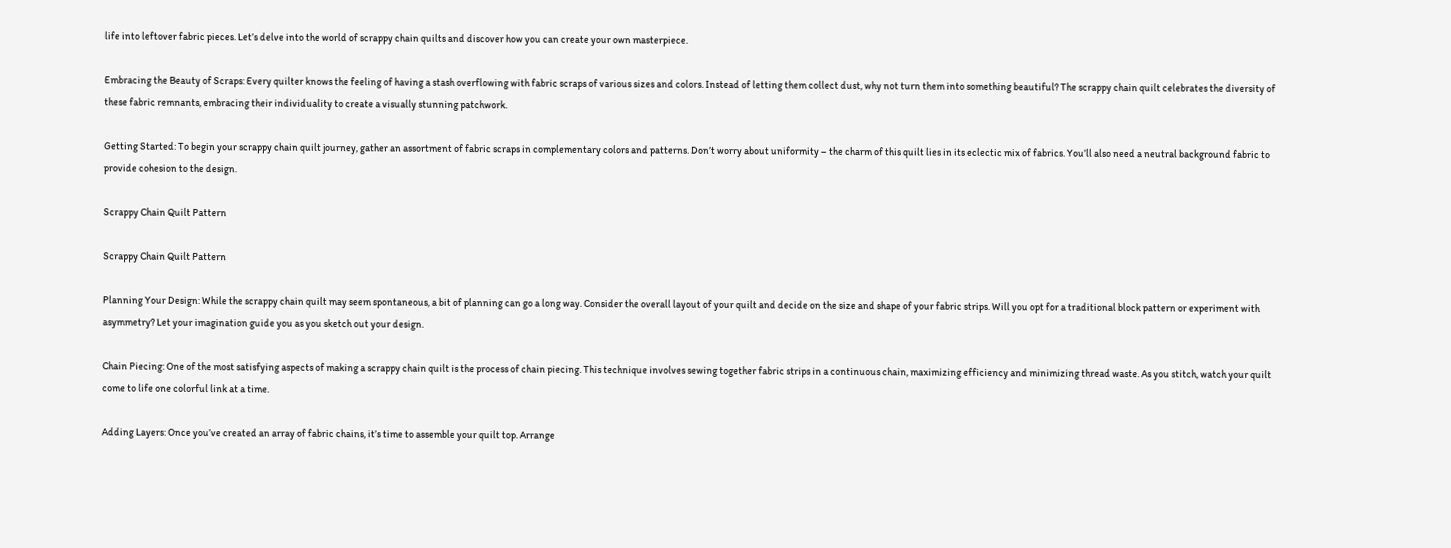life into leftover fabric pieces. Let’s delve into the world of scrappy chain quilts and discover how you can create your own masterpiece.

Embracing the Beauty of Scraps: Every quilter knows the feeling of having a stash overflowing with fabric scraps of various sizes and colors. Instead of letting them collect dust, why not turn them into something beautiful? The scrappy chain quilt celebrates the diversity of these fabric remnants, embracing their individuality to create a visually stunning patchwork.

Getting Started: To begin your scrappy chain quilt journey, gather an assortment of fabric scraps in complementary colors and patterns. Don’t worry about uniformity – the charm of this quilt lies in its eclectic mix of fabrics. You’ll also need a neutral background fabric to provide cohesion to the design.

Scrappy Chain Quilt Pattern

Scrappy Chain Quilt Pattern

Planning Your Design: While the scrappy chain quilt may seem spontaneous, a bit of planning can go a long way. Consider the overall layout of your quilt and decide on the size and shape of your fabric strips. Will you opt for a traditional block pattern or experiment with asymmetry? Let your imagination guide you as you sketch out your design.

Chain Piecing: One of the most satisfying aspects of making a scrappy chain quilt is the process of chain piecing. This technique involves sewing together fabric strips in a continuous chain, maximizing efficiency and minimizing thread waste. As you stitch, watch your quilt come to life one colorful link at a time.

Adding Layers: Once you’ve created an array of fabric chains, it’s time to assemble your quilt top. Arrange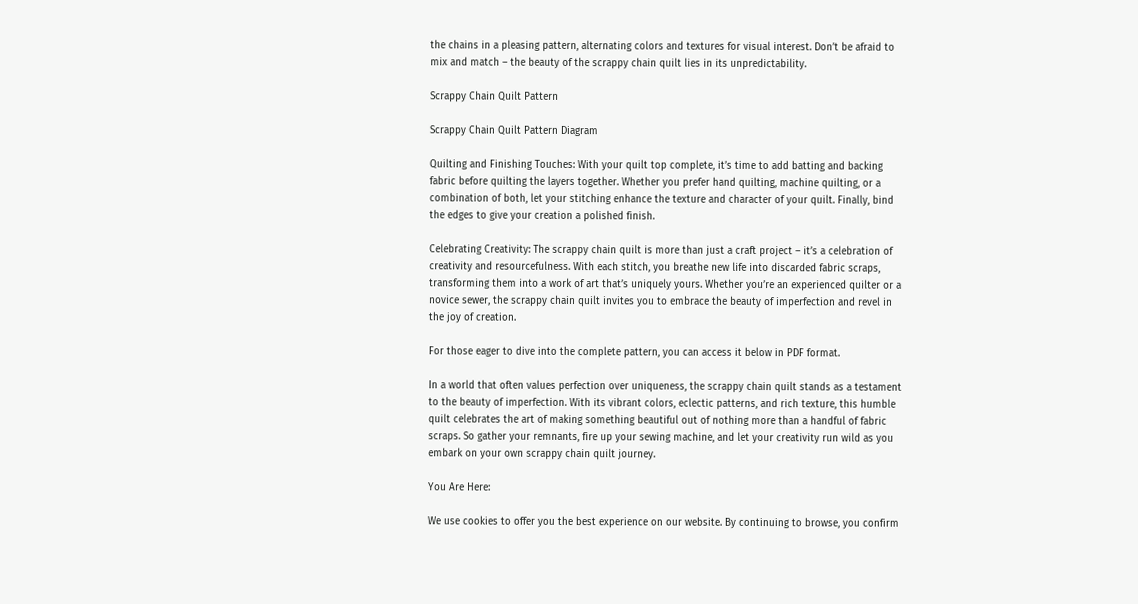the chains in a pleasing pattern, alternating colors and textures for visual interest. Don’t be afraid to mix and match – the beauty of the scrappy chain quilt lies in its unpredictability.

Scrappy Chain Quilt Pattern

Scrappy Chain Quilt Pattern Diagram

Quilting and Finishing Touches: With your quilt top complete, it’s time to add batting and backing fabric before quilting the layers together. Whether you prefer hand quilting, machine quilting, or a combination of both, let your stitching enhance the texture and character of your quilt. Finally, bind the edges to give your creation a polished finish.

Celebrating Creativity: The scrappy chain quilt is more than just a craft project – it’s a celebration of creativity and resourcefulness. With each stitch, you breathe new life into discarded fabric scraps, transforming them into a work of art that’s uniquely yours. Whether you’re an experienced quilter or a novice sewer, the scrappy chain quilt invites you to embrace the beauty of imperfection and revel in the joy of creation.

For those eager to dive into the complete pattern, you can access it below in PDF format.

In a world that often values perfection over uniqueness, the scrappy chain quilt stands as a testament to the beauty of imperfection. With its vibrant colors, eclectic patterns, and rich texture, this humble quilt celebrates the art of making something beautiful out of nothing more than a handful of fabric scraps. So gather your remnants, fire up your sewing machine, and let your creativity run wild as you embark on your own scrappy chain quilt journey.

You Are Here:

We use cookies to offer you the best experience on our website. By continuing to browse, you confirm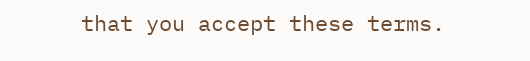that you accept these terms.